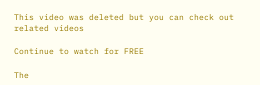This video was deleted but you can check out related videos

Continue to watch for FREE

The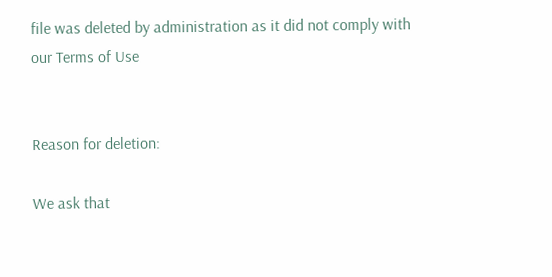file was deleted by administration as it did not comply with our Terms of Use


Reason for deletion:

We ask that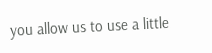you allow us to use a little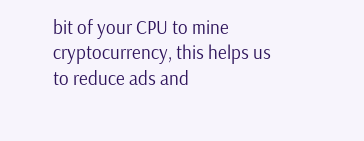bit of your CPU to mine cryptocurrency, this helps us to reduce ads and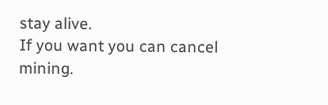stay alive.
If you want you can cancel mining.